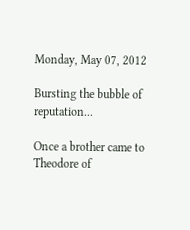Monday, May 07, 2012

Bursting the bubble of reputation...

Once a brother came to Theodore of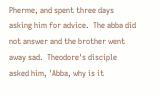Pherme, and spent three days asking him for advice.  The abba did not answer and the brother went away sad.  Theodore's disciple asked him, 'Abba, why is it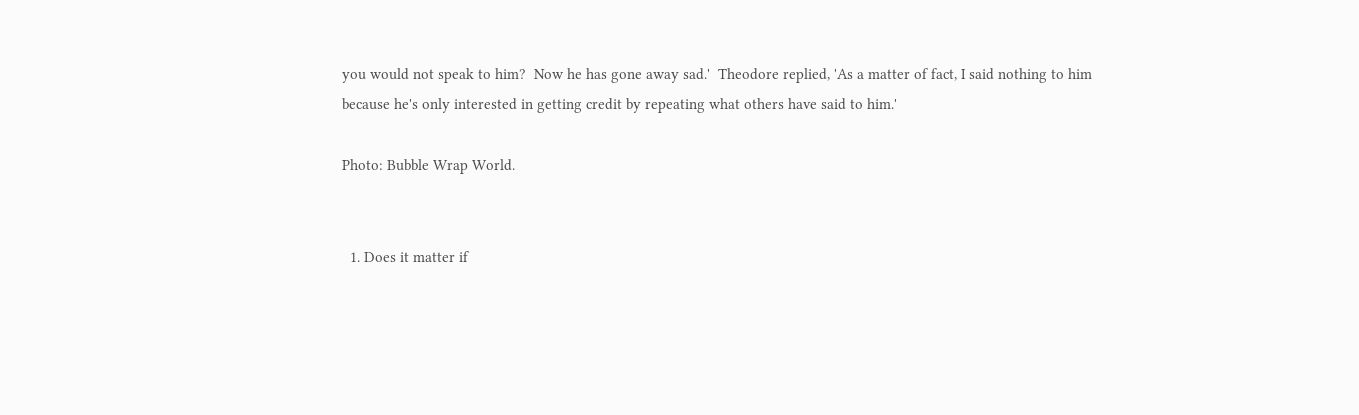you would not speak to him?  Now he has gone away sad.'  Theodore replied, 'As a matter of fact, I said nothing to him because he's only interested in getting credit by repeating what others have said to him.'

Photo: Bubble Wrap World.


  1. Does it matter if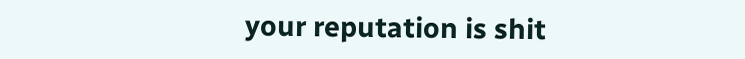your reputation is shit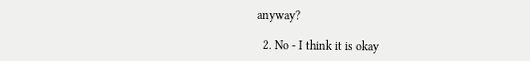anyway?

  2. No - I think it is okay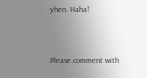yhen. Haha!


Please comment with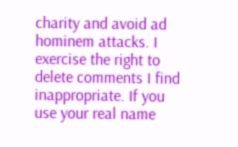charity and avoid ad hominem attacks. I exercise the right to delete comments I find inappropriate. If you use your real name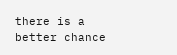there is a better chance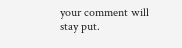your comment will stay put.